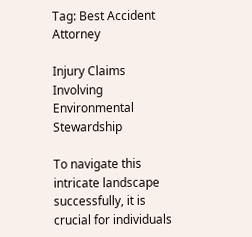Tag: Best Accident Attorney

Injury Claims Involving Environmental Stewardship

To navigate this intricate landscape successfully, it is crucial for individuals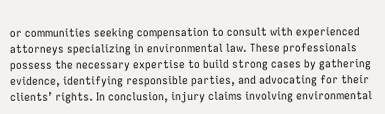or communities seeking compensation to consult with experienced attorneys specializing in environmental law. These professionals possess the necessary expertise to build strong cases by gathering evidence, identifying responsible parties, and advocating for their clients’ rights. In conclusion, injury claims involving environmental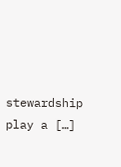stewardship play a […]